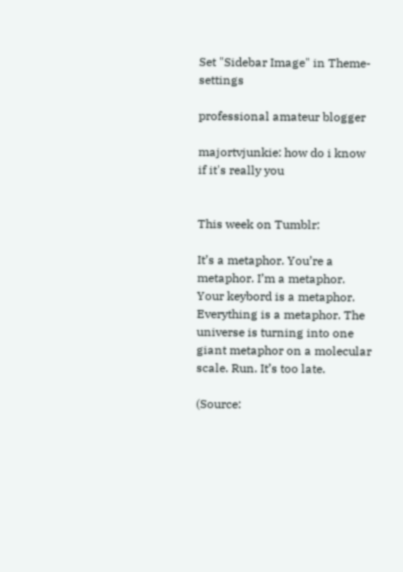Set "Sidebar Image" in Theme-settings

professional amateur blogger

majortvjunkie: how do i know if it's really you


This week on Tumblr:

It’s a metaphor. You’re a metaphor. I’m a metaphor. Your keybord is a metaphor. Everything is a metaphor. The universe is turning into one giant metaphor on a molecular scale. Run. It’s too late.

(Source: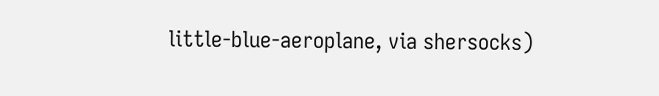little-blue-aeroplane, via shersocks)